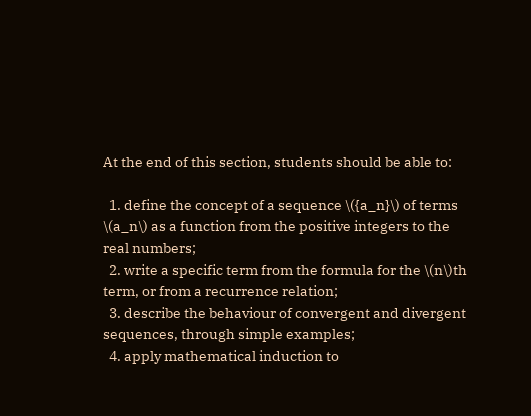At the end of this section, students should be able to:

  1. define the concept of a sequence \({a_n}\) of terms \(a_n\) as a function from the positive integers to the real numbers;
  2. write a specific term from the formula for the \(n\)th term, or from a recurrence relation;
  3. describe the behaviour of convergent and divergent sequences, through simple examples;
  4. apply mathematical induction to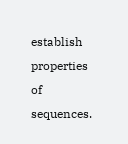establish properties of sequences.